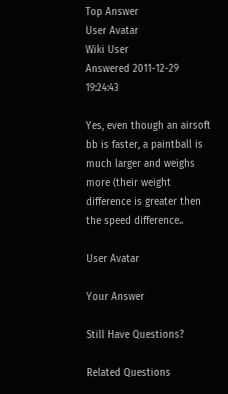Top Answer
User Avatar
Wiki User
Answered 2011-12-29 19:24:43

Yes, even though an airsoft bb is faster, a paintball is much larger and weighs more (their weight difference is greater then the speed difference..

User Avatar

Your Answer

Still Have Questions?

Related Questions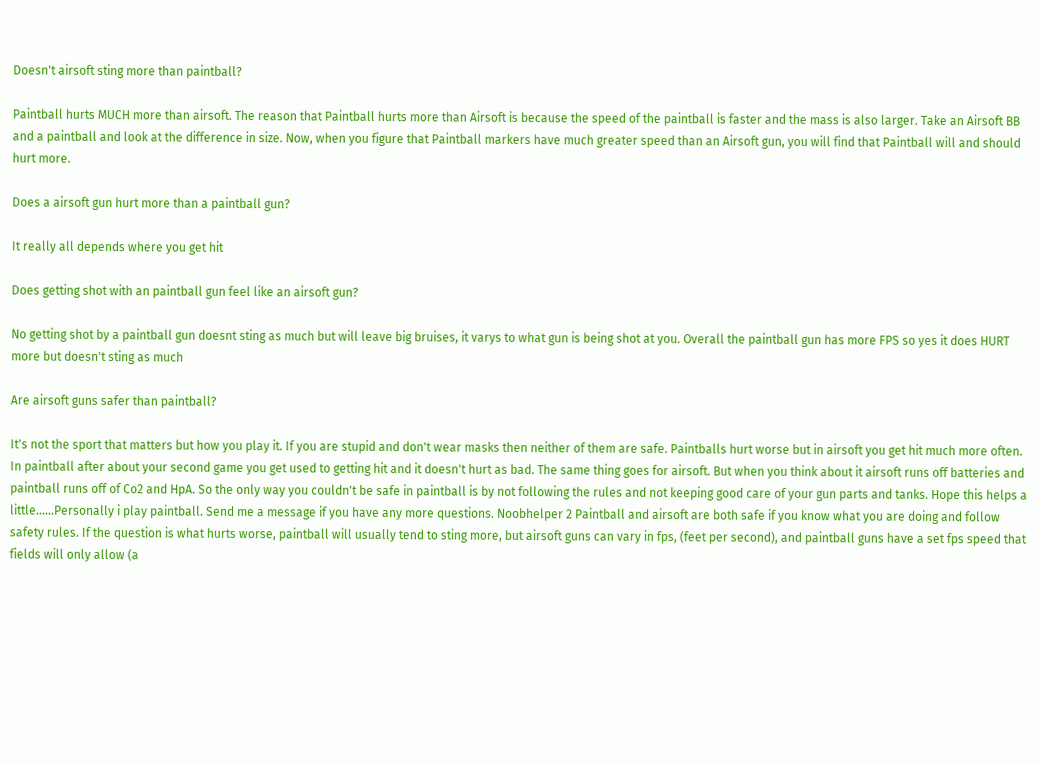Doesn't airsoft sting more than paintball?

Paintball hurts MUCH more than airsoft. The reason that Paintball hurts more than Airsoft is because the speed of the paintball is faster and the mass is also larger. Take an Airsoft BB and a paintball and look at the difference in size. Now, when you figure that Paintball markers have much greater speed than an Airsoft gun, you will find that Paintball will and should hurt more.

Does a airsoft gun hurt more than a paintball gun?

It really all depends where you get hit

Does getting shot with an paintball gun feel like an airsoft gun?

No getting shot by a paintball gun doesnt sting as much but will leave big bruises, it varys to what gun is being shot at you. Overall the paintball gun has more FPS so yes it does HURT more but doesn't sting as much

Are airsoft guns safer than paintball?

It's not the sport that matters but how you play it. If you are stupid and don't wear masks then neither of them are safe. Paintballs hurt worse but in airsoft you get hit much more often. In paintball after about your second game you get used to getting hit and it doesn't hurt as bad. The same thing goes for airsoft. But when you think about it airsoft runs off batteries and paintball runs off of Co2 and HpA. So the only way you couldn't be safe in paintball is by not following the rules and not keeping good care of your gun parts and tanks. Hope this helps a little......Personally i play paintball. Send me a message if you have any more questions. Noobhelper 2 Paintball and airsoft are both safe if you know what you are doing and follow safety rules. If the question is what hurts worse, paintball will usually tend to sting more, but airsoft guns can vary in fps, (feet per second), and paintball guns have a set fps speed that fields will only allow (a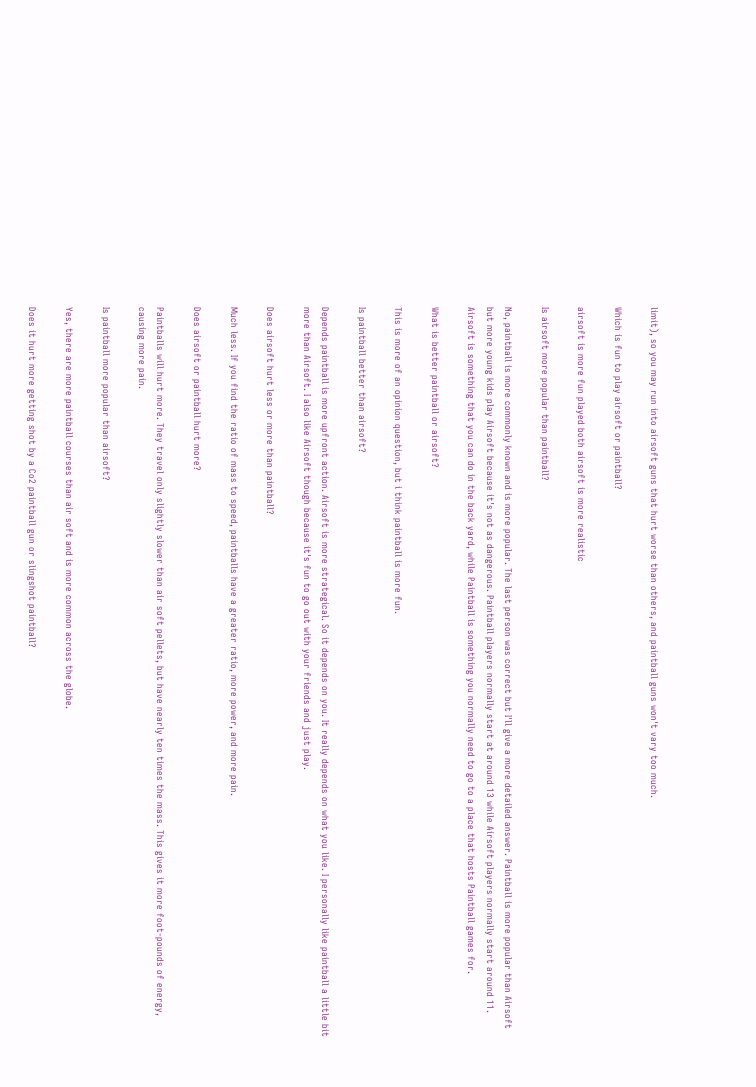limit), so you may run into airsoft guns that hurt worse than others, and paintball guns won't vary too much.

Which is fun to play airsoft or paintball?

airsoft is more fun played both airsoft is more realistic

Is airsoft more popular than paintball?

No, paintball is more commonly known and is more popular. The last person was correct but I'll give a more detailed answer. Paintball is more popular than Airsoft but more young kids play Airsoft because it's not as dangerous. Paintball players normally start at around 13 while Airsoft players normally start around 11. Airsoft is something that you can do in the back yard, while Paintball is something you normally need to go to a place that hosts Paintball games for.

What is better paintball or airsoft?

This is more of an opinion question, but i think paintball is more fun.

Is paintball better than airsoft?

Depends paintball is more upfront action. Airsoft is more strategical. So it depends on you. It really depends on what you like. I personally like paintball a little bit more than Airsoft. I also like Airsoft though because it's fun to go out with your friends and just play.

Does airsoft hurt less or more than paintball?

Much less. If you find the ratio of mass to speed, paintballs have a greater ratio, more power, and more pain.

Does airsoft or paintball hurt more?

Paintballs will hurt more. They travel only slightly slower than air soft pellets, but have nearly ten times the mass. This gives it more foot-pounds of energy, causing more pain.

Is paintball more popular than airsoft?

Yes, there are more paintball courses than air soft and is more common across the globe.

Does it hurt more getting shot by a Co2 paintball gun or slingshot paintball?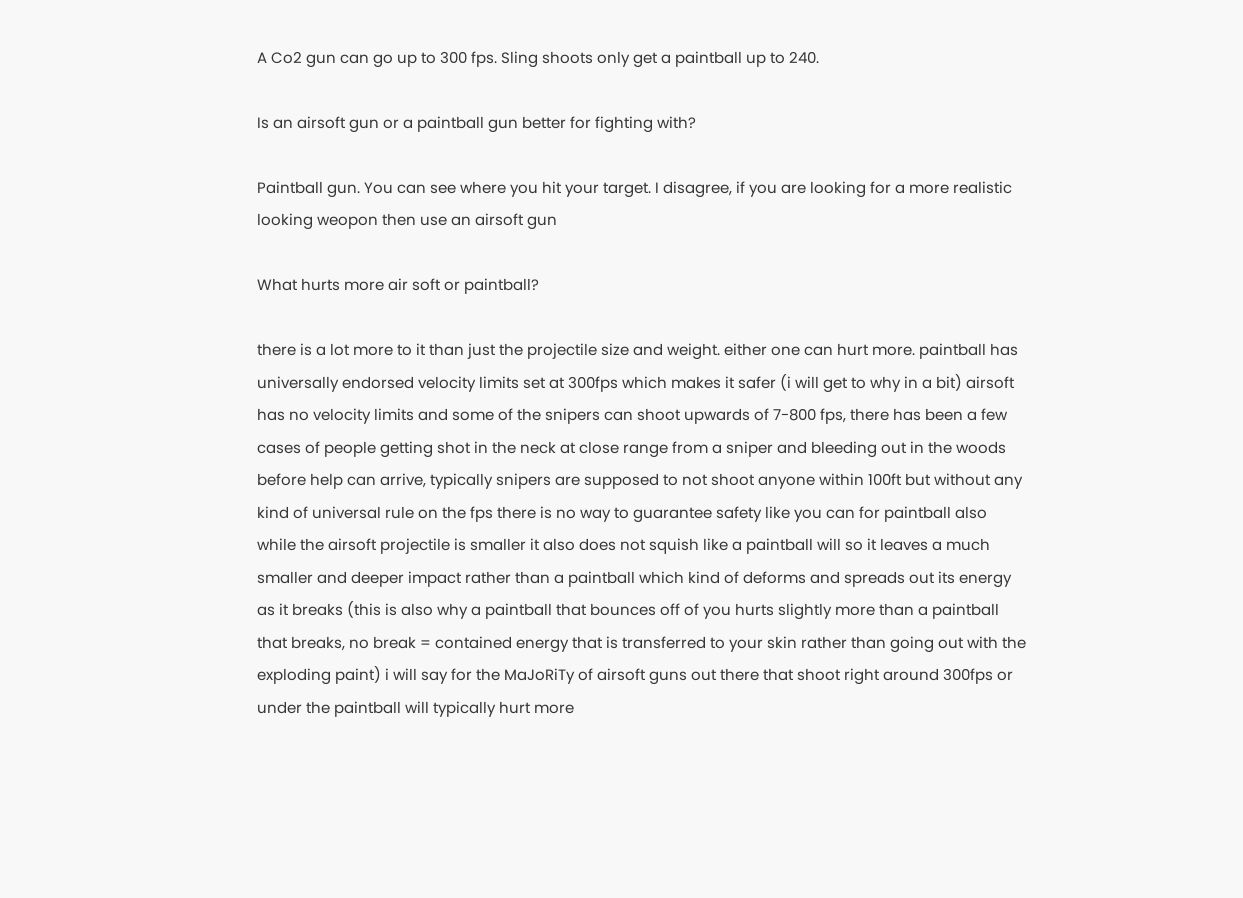A Co2 gun can go up to 300 fps. Sling shoots only get a paintball up to 240.

Is an airsoft gun or a paintball gun better for fighting with?

Paintball gun. You can see where you hit your target. I disagree, if you are looking for a more realistic looking weopon then use an airsoft gun

What hurts more air soft or paintball?

there is a lot more to it than just the projectile size and weight. either one can hurt more. paintball has universally endorsed velocity limits set at 300fps which makes it safer (i will get to why in a bit) airsoft has no velocity limits and some of the snipers can shoot upwards of 7-800 fps, there has been a few cases of people getting shot in the neck at close range from a sniper and bleeding out in the woods before help can arrive, typically snipers are supposed to not shoot anyone within 100ft but without any kind of universal rule on the fps there is no way to guarantee safety like you can for paintball also while the airsoft projectile is smaller it also does not squish like a paintball will so it leaves a much smaller and deeper impact rather than a paintball which kind of deforms and spreads out its energy as it breaks (this is also why a paintball that bounces off of you hurts slightly more than a paintball that breaks, no break = contained energy that is transferred to your skin rather than going out with the exploding paint) i will say for the MaJoRiTy of airsoft guns out there that shoot right around 300fps or under the paintball will typically hurt more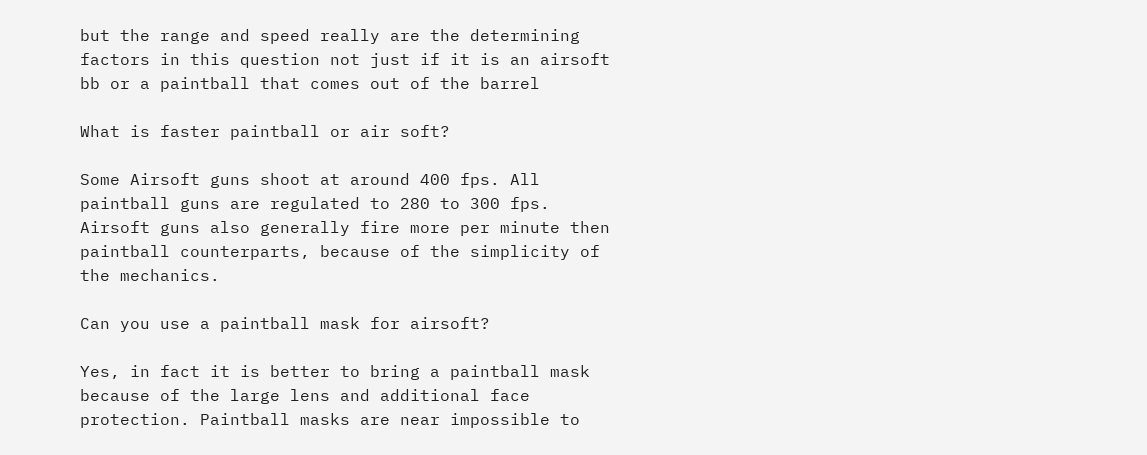but the range and speed really are the determining factors in this question not just if it is an airsoft bb or a paintball that comes out of the barrel

What is faster paintball or air soft?

Some Airsoft guns shoot at around 400 fps. All paintball guns are regulated to 280 to 300 fps. Airsoft guns also generally fire more per minute then paintball counterparts, because of the simplicity of the mechanics.

Can you use a paintball mask for airsoft?

Yes, in fact it is better to bring a paintball mask because of the large lens and additional face protection. Paintball masks are near impossible to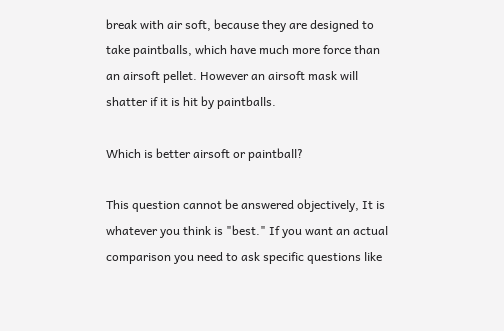break with air soft, because they are designed to take paintballs, which have much more force than an airsoft pellet. However an airsoft mask will shatter if it is hit by paintballs.

Which is better airsoft or paintball?

This question cannot be answered objectively, It is whatever you think is "best." If you want an actual comparison you need to ask specific questions like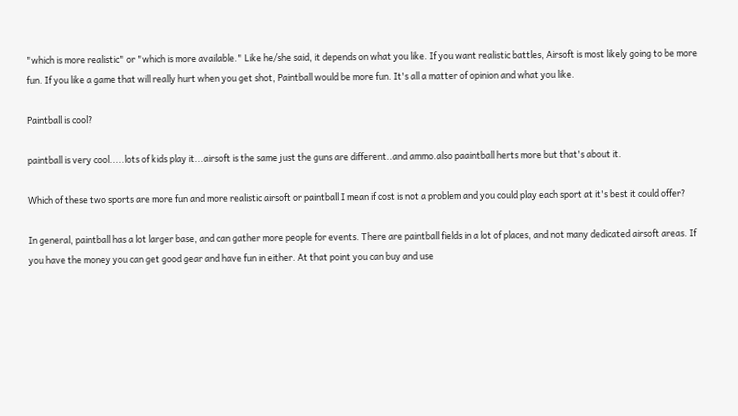"which is more realistic" or "which is more available." Like he/she said, it depends on what you like. If you want realistic battles, Airsoft is most likely going to be more fun. If you like a game that will really hurt when you get shot, Paintball would be more fun. It's all a matter of opinion and what you like.

Paintball is cool?

paintball is very cool.....lots of kids play it...airsoft is the same just the guns are different..and ammo.also paaintball herts more but that's about it.

Which of these two sports are more fun and more realistic airsoft or paintball I mean if cost is not a problem and you could play each sport at it's best it could offer?

In general, paintball has a lot larger base, and can gather more people for events. There are paintball fields in a lot of places, and not many dedicated airsoft areas. If you have the money you can get good gear and have fun in either. At that point you can buy and use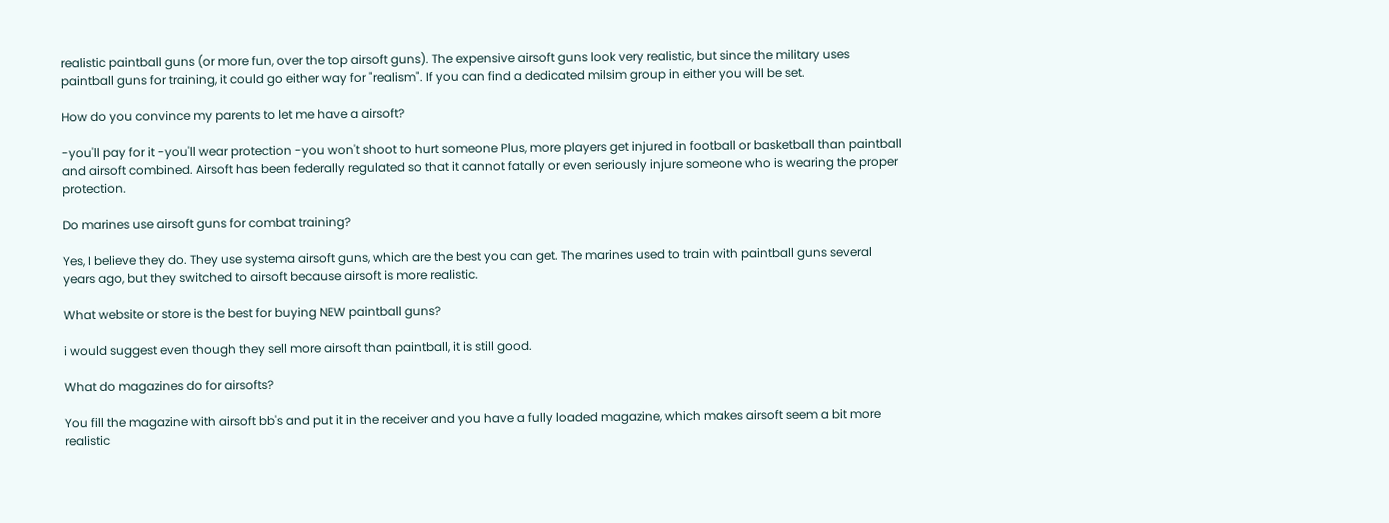realistic paintball guns (or more fun, over the top airsoft guns). The expensive airsoft guns look very realistic, but since the military uses paintball guns for training, it could go either way for "realism". If you can find a dedicated milsim group in either you will be set.

How do you convince my parents to let me have a airsoft?

-you'll pay for it -you'll wear protection -you won't shoot to hurt someone Plus, more players get injured in football or basketball than paintball and airsoft combined. Airsoft has been federally regulated so that it cannot fatally or even seriously injure someone who is wearing the proper protection.

Do marines use airsoft guns for combat training?

Yes, I believe they do. They use systema airsoft guns, which are the best you can get. The marines used to train with paintball guns several years ago, but they switched to airsoft because airsoft is more realistic.

What website or store is the best for buying NEW paintball guns?

i would suggest even though they sell more airsoft than paintball, it is still good.

What do magazines do for airsofts?

You fill the magazine with airsoft bb's and put it in the receiver and you have a fully loaded magazine, which makes airsoft seem a bit more realistic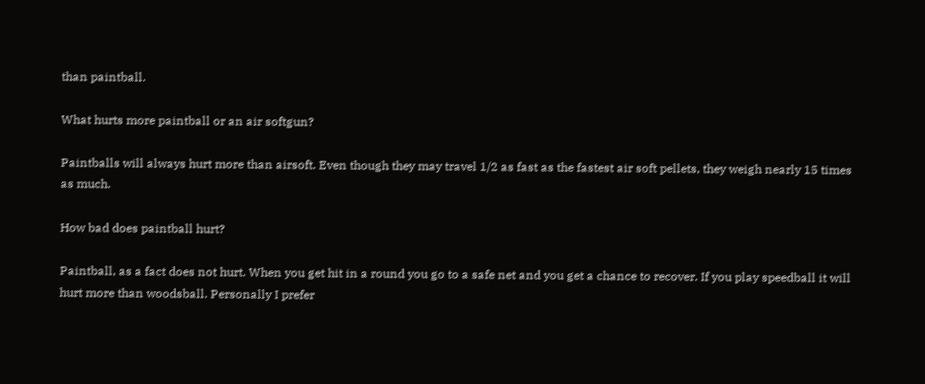than paintball.

What hurts more paintball or an air softgun?

Paintballs will always hurt more than airsoft. Even though they may travel 1/2 as fast as the fastest air soft pellets, they weigh nearly 15 times as much.

How bad does paintball hurt?

Paintball, as a fact does not hurt. When you get hit in a round you go to a safe net and you get a chance to recover. If you play speedball it will hurt more than woodsball. Personally I prefer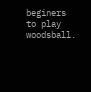beginers to play woodsball.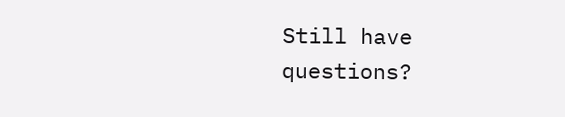Still have questions?